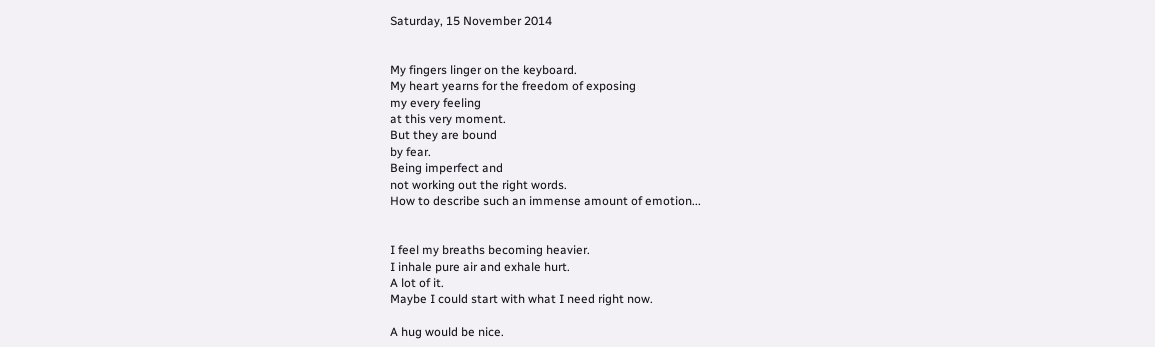Saturday, 15 November 2014


My fingers linger on the keyboard.
My heart yearns for the freedom of exposing
my every feeling
at this very moment.
But they are bound
by fear.
Being imperfect and
not working out the right words.
How to describe such an immense amount of emotion...


I feel my breaths becoming heavier.
I inhale pure air and exhale hurt.
A lot of it.
Maybe I could start with what I need right now.

A hug would be nice.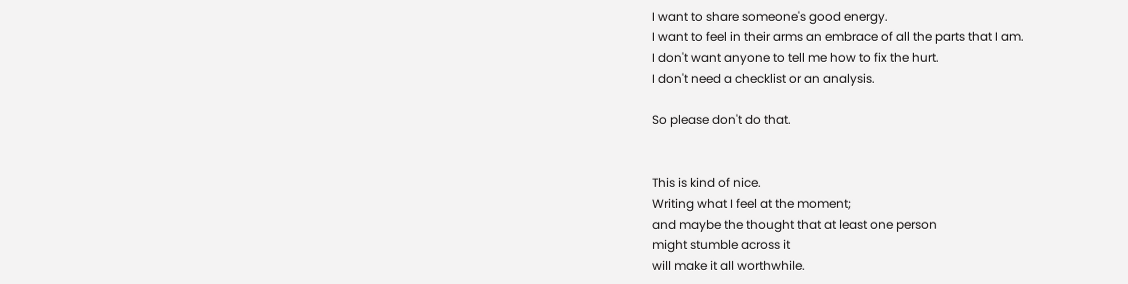I want to share someone's good energy.
I want to feel in their arms an embrace of all the parts that I am.
I don't want anyone to tell me how to fix the hurt.
I don't need a checklist or an analysis.

So please don't do that.


This is kind of nice.
Writing what I feel at the moment;
and maybe the thought that at least one person
might stumble across it
will make it all worthwhile.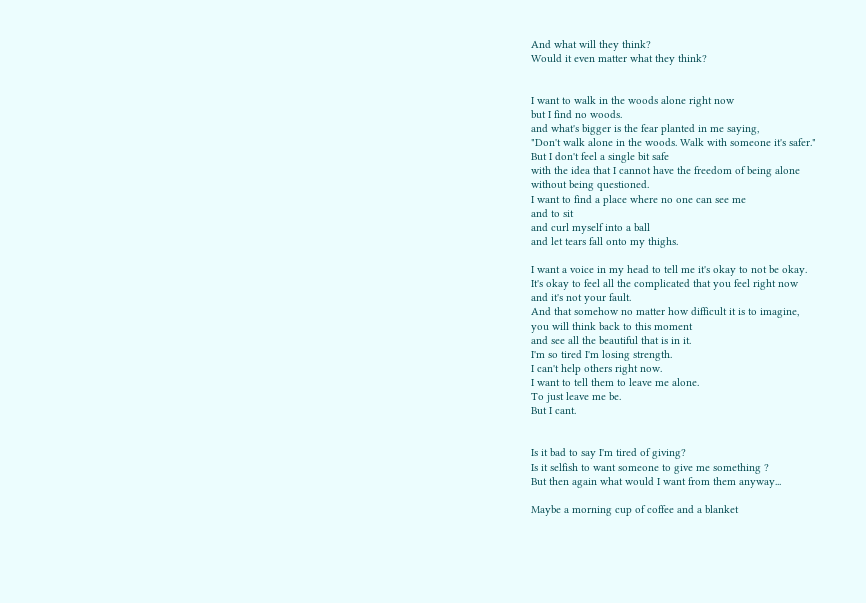And what will they think?
Would it even matter what they think?


I want to walk in the woods alone right now
but I find no woods.
and what's bigger is the fear planted in me saying,
"Don't walk alone in the woods. Walk with someone it's safer."
But I don't feel a single bit safe
with the idea that I cannot have the freedom of being alone
without being questioned.
I want to find a place where no one can see me
and to sit
and curl myself into a ball
and let tears fall onto my thighs.

I want a voice in my head to tell me it's okay to not be okay.
It's okay to feel all the complicated that you feel right now
and it's not your fault.
And that somehow no matter how difficult it is to imagine,
you will think back to this moment
and see all the beautiful that is in it.
I'm so tired I'm losing strength.
I can't help others right now.
I want to tell them to leave me alone.
To just leave me be.
But I cant.


Is it bad to say I'm tired of giving?
Is it selfish to want someone to give me something ?
But then again what would I want from them anyway...

Maybe a morning cup of coffee and a blanket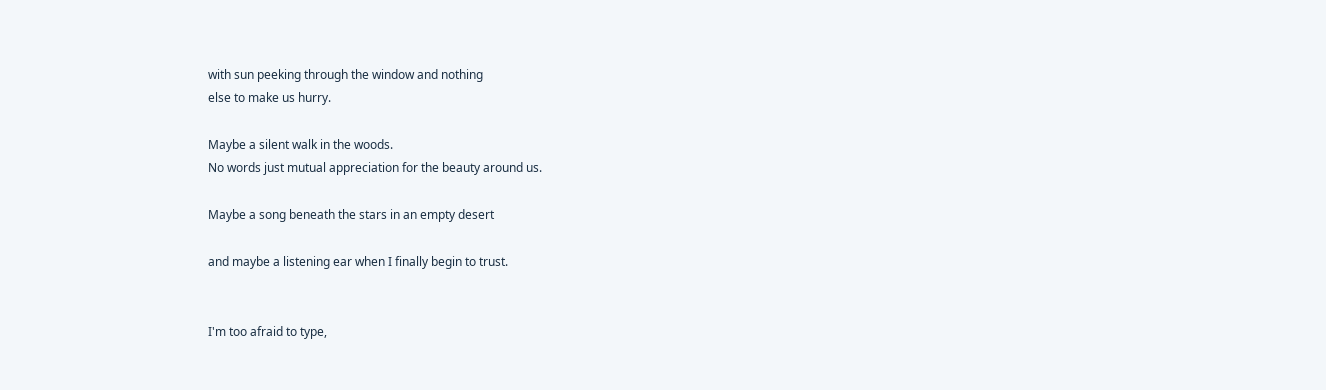with sun peeking through the window and nothing
else to make us hurry.

Maybe a silent walk in the woods.
No words just mutual appreciation for the beauty around us.

Maybe a song beneath the stars in an empty desert

and maybe a listening ear when I finally begin to trust.


I'm too afraid to type,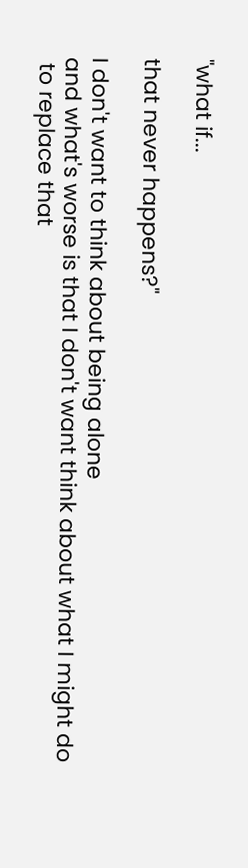"what if...

that never happens?"

I don't want to think about being alone
and what's worse is that I don't want think about what I might do
 to replace that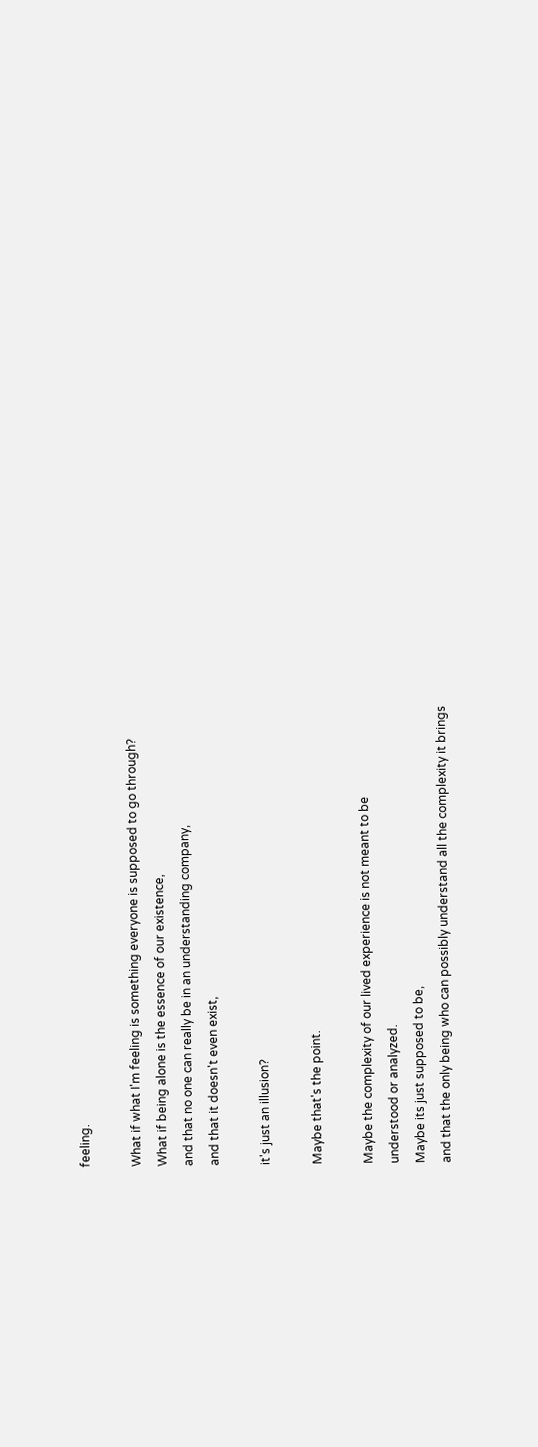feeling.

What if what I'm feeling is something everyone is supposed to go through?
What if being alone is the essence of our existence,
and that no one can really be in an understanding company,
and that it doesn't even exist,

it's just an illusion?

Maybe that's the point.

Maybe the complexity of our lived experience is not meant to be
understood or analyzed.
Maybe its just supposed to be,
and that the only being who can possibly understand all the complexity it brings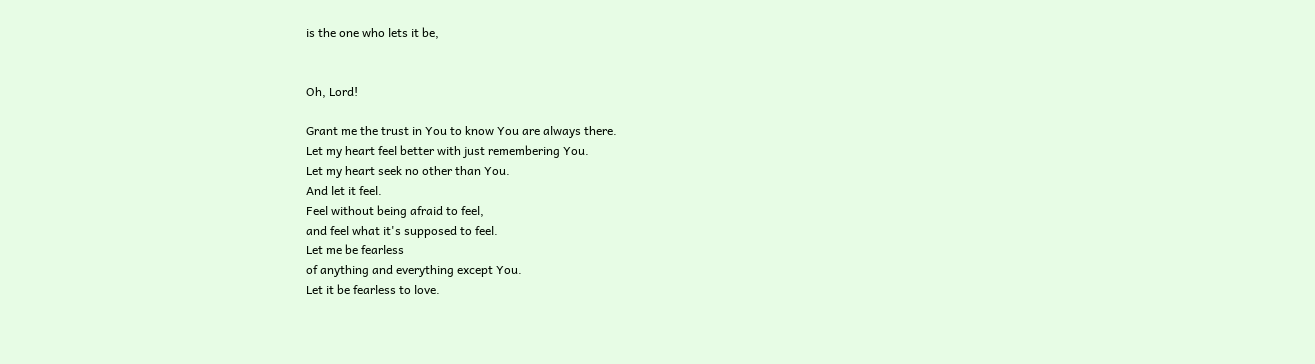is the one who lets it be,


Oh, Lord!

Grant me the trust in You to know You are always there.
Let my heart feel better with just remembering You.
Let my heart seek no other than You.
And let it feel.
Feel without being afraid to feel,
and feel what it's supposed to feel.
Let me be fearless
of anything and everything except You.
Let it be fearless to love.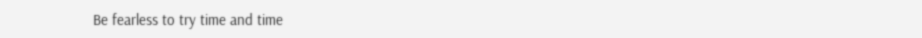Be fearless to try time and time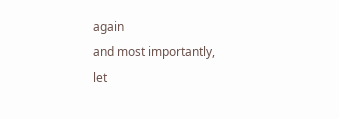again
and most importantly,
let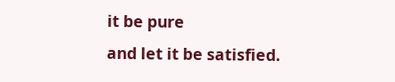it be pure
and let it be satisfied.